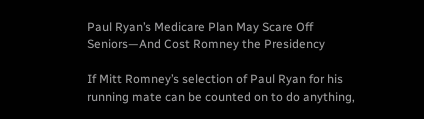Paul Ryan’s Medicare Plan May Scare Off Seniors—And Cost Romney the Presidency

If Mitt Romney’s selection of Paul Ryan for his running mate can be counted on to do anything,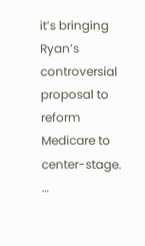it’s bringing Ryan’s controversial proposal to reform Medicare to center-stage. …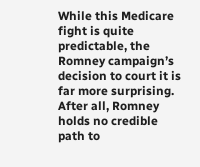While this Medicare fight is quite predictable, the Romney campaign’s decision to court it is far more surprising. After all, Romney holds no credible path to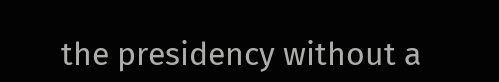the presidency without a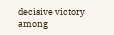decisive victory among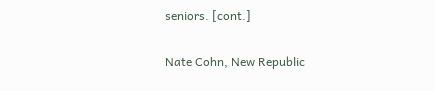seniors. [cont.]

Nate Cohn, New Republic